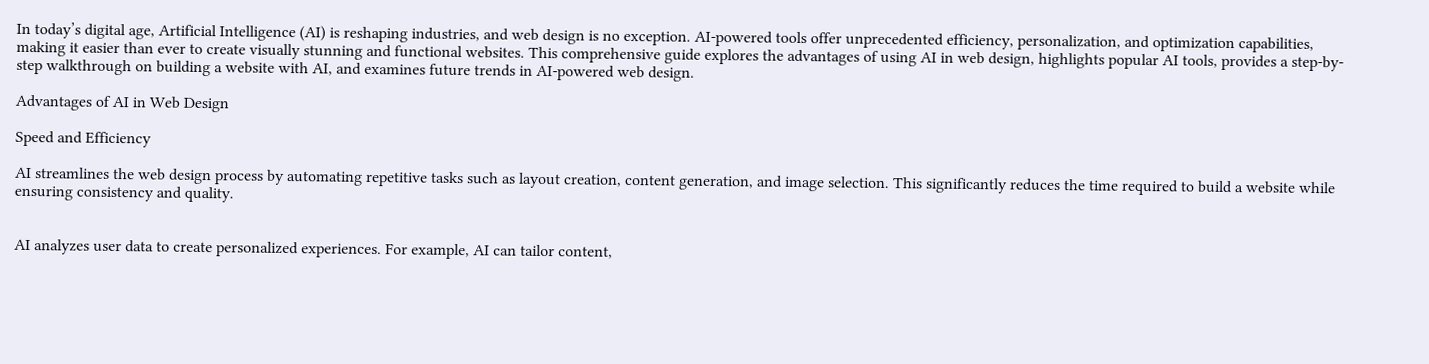In today’s digital age, Artificial Intelligence (AI) is reshaping industries, and web design is no exception. AI-powered tools offer unprecedented efficiency, personalization, and optimization capabilities, making it easier than ever to create visually stunning and functional websites. This comprehensive guide explores the advantages of using AI in web design, highlights popular AI tools, provides a step-by-step walkthrough on building a website with AI, and examines future trends in AI-powered web design.

Advantages of AI in Web Design

Speed and Efficiency

AI streamlines the web design process by automating repetitive tasks such as layout creation, content generation, and image selection. This significantly reduces the time required to build a website while ensuring consistency and quality.


AI analyzes user data to create personalized experiences. For example, AI can tailor content,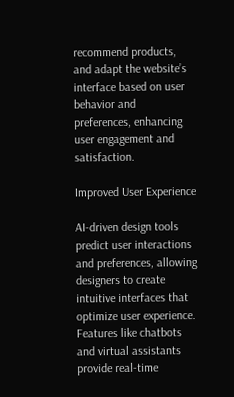recommend products, and adapt the website’s interface based on user behavior and preferences, enhancing user engagement and satisfaction.

Improved User Experience

AI-driven design tools predict user interactions and preferences, allowing designers to create intuitive interfaces that optimize user experience. Features like chatbots and virtual assistants provide real-time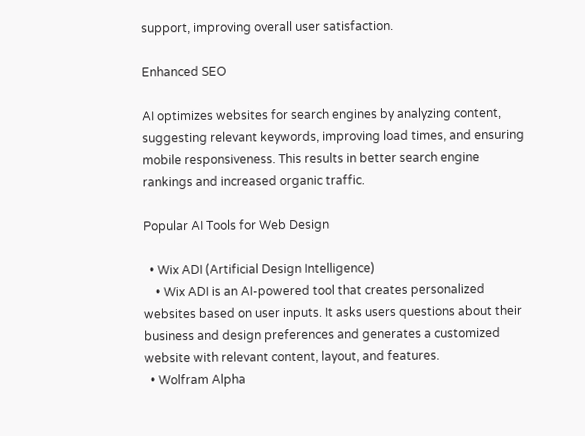support, improving overall user satisfaction.

Enhanced SEO

AI optimizes websites for search engines by analyzing content, suggesting relevant keywords, improving load times, and ensuring mobile responsiveness. This results in better search engine rankings and increased organic traffic.

Popular AI Tools for Web Design

  • Wix ADI (Artificial Design Intelligence)
    • Wix ADI is an AI-powered tool that creates personalized websites based on user inputs. It asks users questions about their business and design preferences and generates a customized website with relevant content, layout, and features.
  • Wolfram Alpha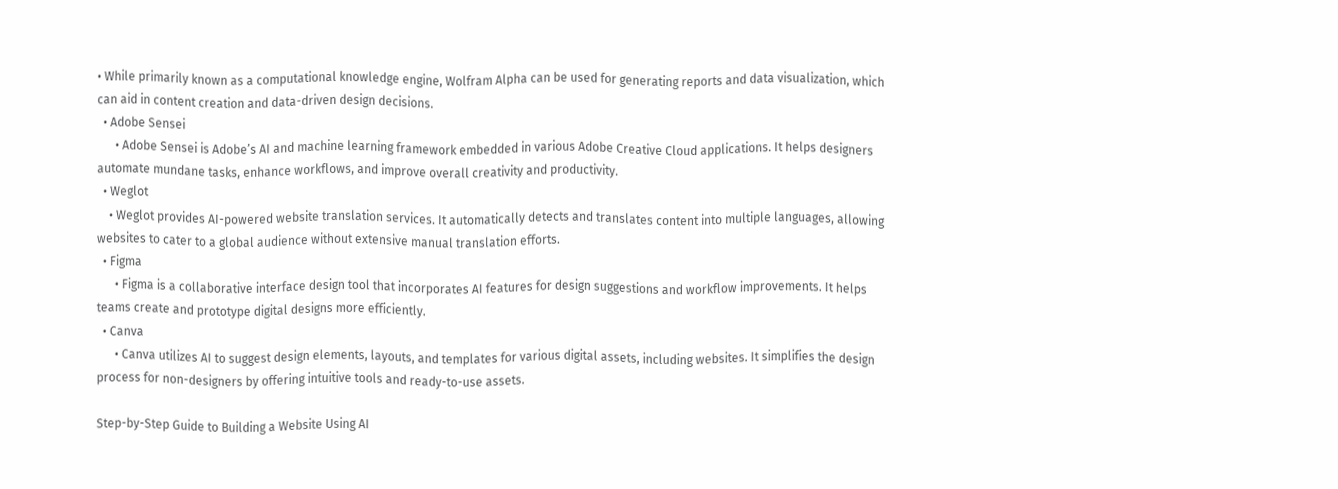• While primarily known as a computational knowledge engine, Wolfram Alpha can be used for generating reports and data visualization, which can aid in content creation and data-driven design decisions.
  • Adobe Sensei
      • Adobe Sensei is Adobe’s AI and machine learning framework embedded in various Adobe Creative Cloud applications. It helps designers automate mundane tasks, enhance workflows, and improve overall creativity and productivity.
  • Weglot
    • Weglot provides AI-powered website translation services. It automatically detects and translates content into multiple languages, allowing websites to cater to a global audience without extensive manual translation efforts.
  • Figma
      • Figma is a collaborative interface design tool that incorporates AI features for design suggestions and workflow improvements. It helps teams create and prototype digital designs more efficiently.
  • Canva
      • Canva utilizes AI to suggest design elements, layouts, and templates for various digital assets, including websites. It simplifies the design process for non-designers by offering intuitive tools and ready-to-use assets.

Step-by-Step Guide to Building a Website Using AI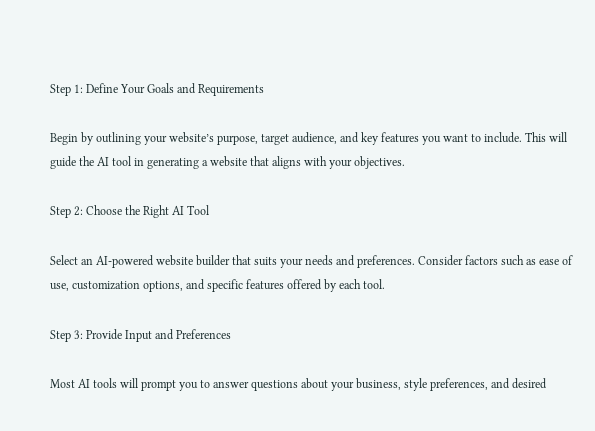Step 1: Define Your Goals and Requirements

Begin by outlining your website’s purpose, target audience, and key features you want to include. This will guide the AI tool in generating a website that aligns with your objectives.

Step 2: Choose the Right AI Tool

Select an AI-powered website builder that suits your needs and preferences. Consider factors such as ease of use, customization options, and specific features offered by each tool.

Step 3: Provide Input and Preferences

Most AI tools will prompt you to answer questions about your business, style preferences, and desired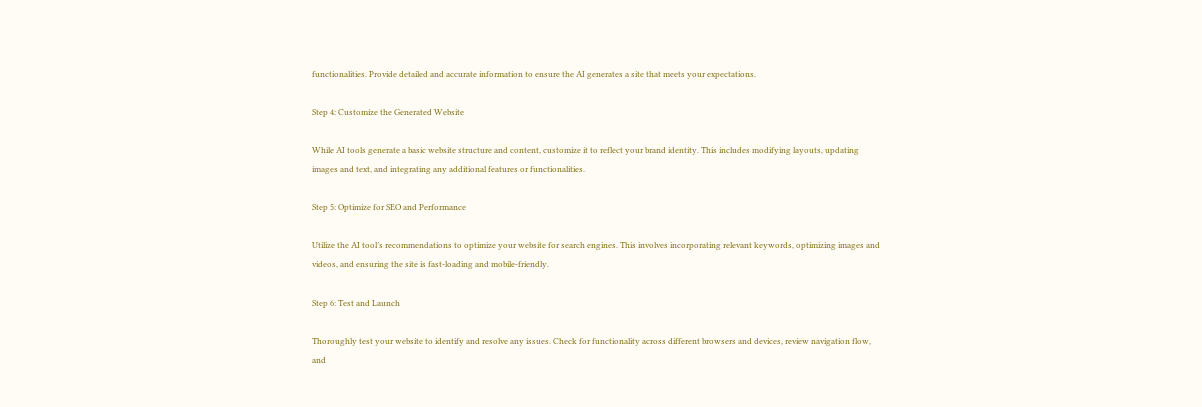functionalities. Provide detailed and accurate information to ensure the AI generates a site that meets your expectations.

Step 4: Customize the Generated Website

While AI tools generate a basic website structure and content, customize it to reflect your brand identity. This includes modifying layouts, updating images and text, and integrating any additional features or functionalities.

Step 5: Optimize for SEO and Performance

Utilize the AI tool’s recommendations to optimize your website for search engines. This involves incorporating relevant keywords, optimizing images and videos, and ensuring the site is fast-loading and mobile-friendly.

Step 6: Test and Launch

Thoroughly test your website to identify and resolve any issues. Check for functionality across different browsers and devices, review navigation flow, and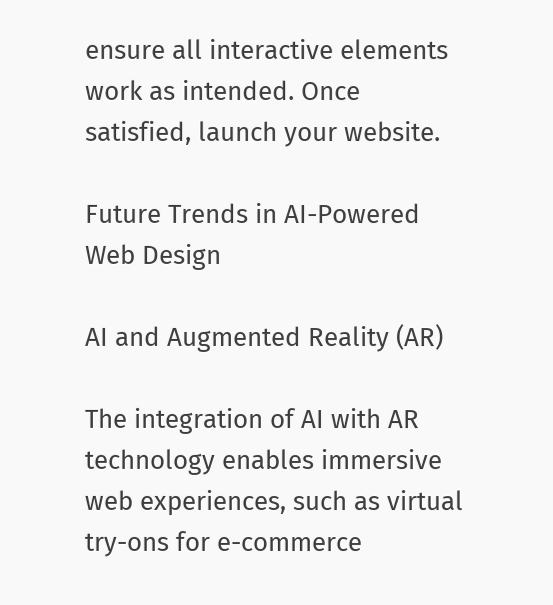ensure all interactive elements work as intended. Once satisfied, launch your website.

Future Trends in AI-Powered Web Design

AI and Augmented Reality (AR)

The integration of AI with AR technology enables immersive web experiences, such as virtual try-ons for e-commerce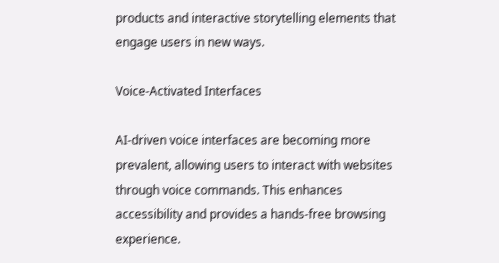products and interactive storytelling elements that engage users in new ways.

Voice-Activated Interfaces

AI-driven voice interfaces are becoming more prevalent, allowing users to interact with websites through voice commands. This enhances accessibility and provides a hands-free browsing experience.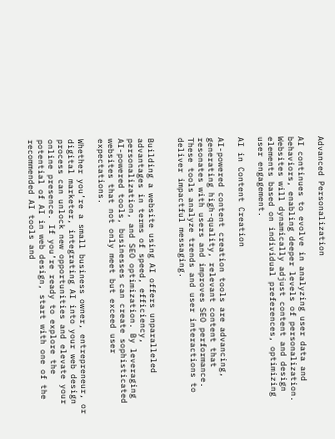Advanced Personalization

AI continues to evolve in analyzing user data and behaviors, enabling deeper levels of personalization. Websites will dynamically adjust content and design elements based on individual preferences, optimizing user engagement.

AI in Content Creation

AI-powered content creation tools are advancing, generating high-quality, relevant content that resonates with users and improves SEO performance. These tools analyze trends and user interactions to deliver impactful messaging.


Building a website using AI offers unparalleled advantages in terms of speed, efficiency, personalization, and SEO optimization. By leveraging AI-powered tools, businesses can create sophisticated websites that not only meet but exceed user expectations.

Whether you’re a small business owner, entrepreneur, or digital marketer, integrating AI into your web design process can unlock new opportunities and elevate your online presence. If you’re ready to explore the potential of AI in web design, start with one of the recommended AI tools and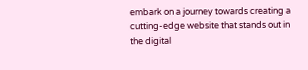embark on a journey towards creating a cutting-edge website that stands out in the digital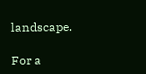landscape.

For a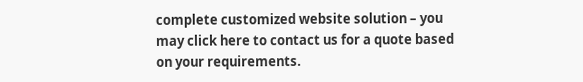complete customized website solution – you may click here to contact us for a quote based on your requirements.